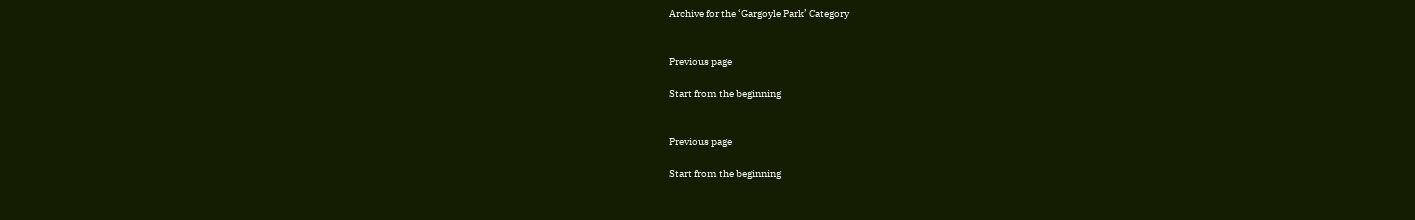Archive for the ‘Gargoyle Park’ Category


Previous page

Start from the beginning


Previous page

Start from the beginning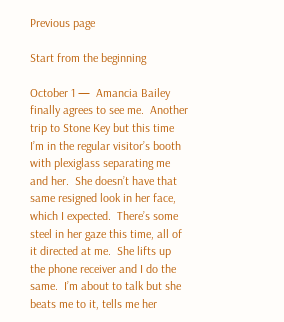Previous page

Start from the beginning

October 1 —  Amancia Bailey finally agrees to see me.  Another trip to Stone Key but this time I’m in the regular visitor’s booth with plexiglass separating me and her.  She doesn’t have that same resigned look in her face, which I expected.  There’s some steel in her gaze this time, all of it directed at me.  She lifts up the phone receiver and I do the same.  I’m about to talk but she beats me to it, tells me her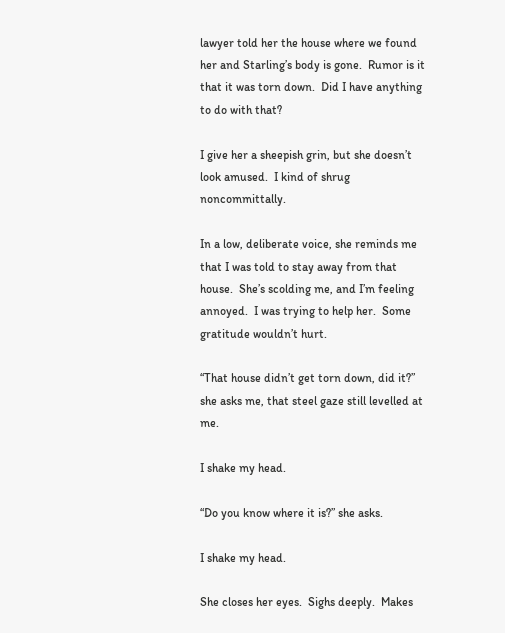lawyer told her the house where we found her and Starling’s body is gone.  Rumor is it that it was torn down.  Did I have anything to do with that?

I give her a sheepish grin, but she doesn’t look amused.  I kind of shrug noncommittally.

In a low, deliberate voice, she reminds me that I was told to stay away from that house.  She’s scolding me, and I’m feeling annoyed.  I was trying to help her.  Some gratitude wouldn’t hurt.

“That house didn’t get torn down, did it?” she asks me, that steel gaze still levelled at me.

I shake my head.

“Do you know where it is?” she asks.

I shake my head.

She closes her eyes.  Sighs deeply.  Makes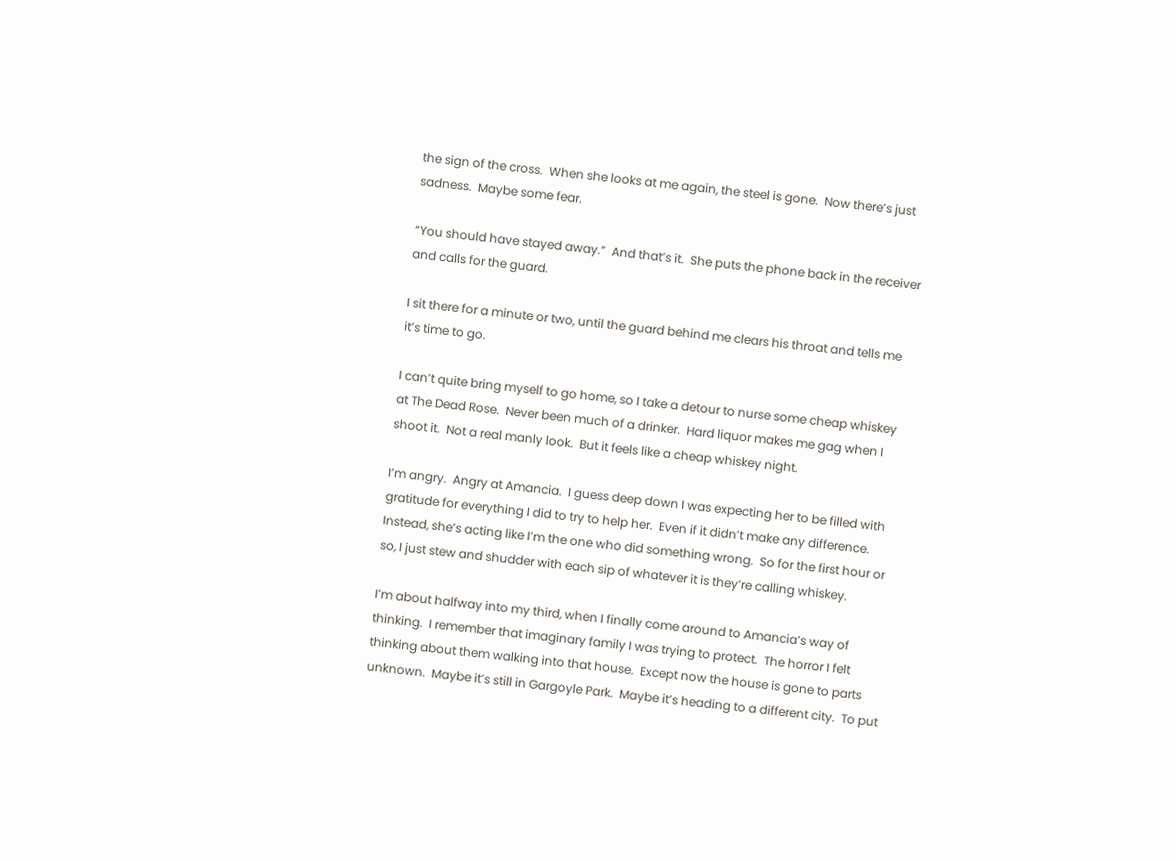the sign of the cross.  When she looks at me again, the steel is gone.  Now there’s just sadness.  Maybe some fear.

“You should have stayed away.”  And that’s it.  She puts the phone back in the receiver and calls for the guard.

I sit there for a minute or two, until the guard behind me clears his throat and tells me it’s time to go.

I can’t quite bring myself to go home, so I take a detour to nurse some cheap whiskey at The Dead Rose.  Never been much of a drinker.  Hard liquor makes me gag when I shoot it.  Not a real manly look.  But it feels like a cheap whiskey night.

I’m angry.  Angry at Amancia.  I guess deep down I was expecting her to be filled with gratitude for everything I did to try to help her.  Even if it didn’t make any difference.  Instead, she’s acting like I’m the one who did something wrong.  So for the first hour or so, I just stew and shudder with each sip of whatever it is they’re calling whiskey.

I’m about halfway into my third, when I finally come around to Amancia’s way of thinking.  I remember that imaginary family I was trying to protect.  The horror I felt thinking about them walking into that house.  Except now the house is gone to parts unknown.  Maybe it’s still in Gargoyle Park.  Maybe it’s heading to a different city.  To put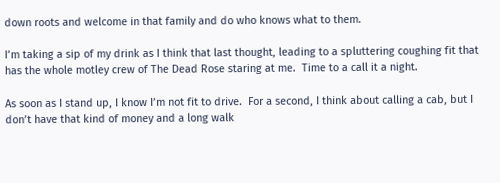down roots and welcome in that family and do who knows what to them.

I’m taking a sip of my drink as I think that last thought, leading to a spluttering coughing fit that has the whole motley crew of The Dead Rose staring at me.  Time to a call it a night.

As soon as I stand up, I know I’m not fit to drive.  For a second, I think about calling a cab, but I don’t have that kind of money and a long walk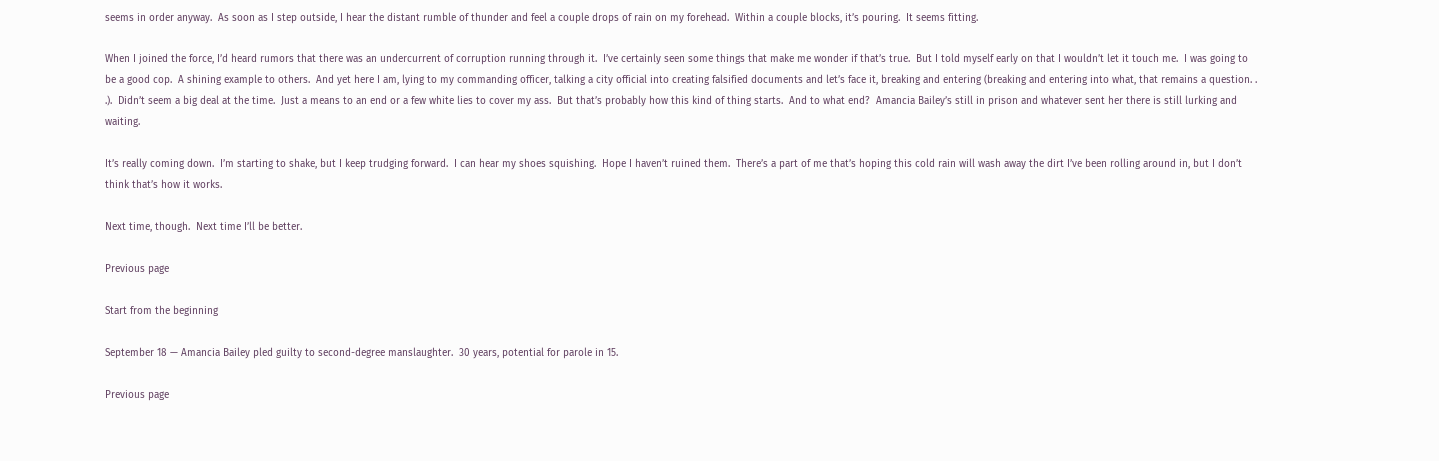seems in order anyway.  As soon as I step outside, I hear the distant rumble of thunder and feel a couple drops of rain on my forehead.  Within a couple blocks, it’s pouring.  It seems fitting.

When I joined the force, I’d heard rumors that there was an undercurrent of corruption running through it.  I’ve certainly seen some things that make me wonder if that’s true.  But I told myself early on that I wouldn’t let it touch me.  I was going to be a good cop.  A shining example to others.  And yet here I am, lying to my commanding officer, talking a city official into creating falsified documents and let’s face it, breaking and entering (breaking and entering into what, that remains a question. . .).  Didn’t seem a big deal at the time.  Just a means to an end or a few white lies to cover my ass.  But that’s probably how this kind of thing starts.  And to what end?  Amancia Bailey’s still in prison and whatever sent her there is still lurking and waiting.

It’s really coming down.  I’m starting to shake, but I keep trudging forward.  I can hear my shoes squishing.  Hope I haven’t ruined them.  There’s a part of me that’s hoping this cold rain will wash away the dirt I’ve been rolling around in, but I don’t think that’s how it works.

Next time, though.  Next time I’ll be better.

Previous page

Start from the beginning

September 18 — Amancia Bailey pled guilty to second-degree manslaughter.  30 years, potential for parole in 15.

Previous page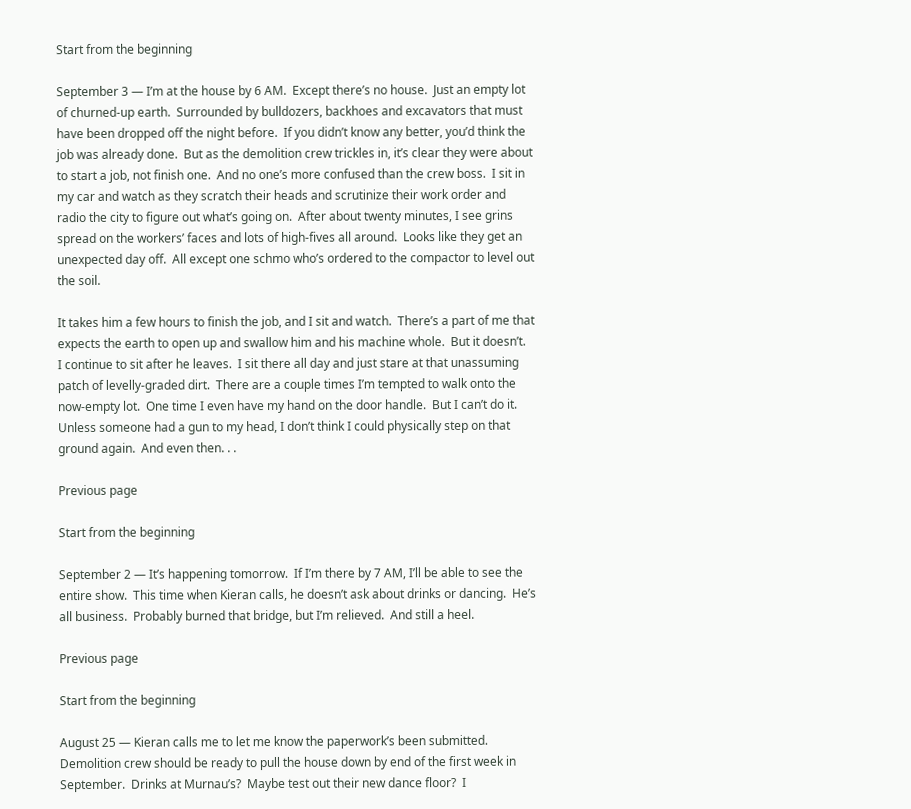Start from the beginning

September 3 — I’m at the house by 6 AM.  Except there’s no house.  Just an empty lot of churned-up earth.  Surrounded by bulldozers, backhoes and excavators that must have been dropped off the night before.  If you didn’t know any better, you’d think the job was already done.  But as the demolition crew trickles in, it’s clear they were about to start a job, not finish one.  And no one’s more confused than the crew boss.  I sit in my car and watch as they scratch their heads and scrutinize their work order and radio the city to figure out what’s going on.  After about twenty minutes, I see grins spread on the workers’ faces and lots of high-fives all around.  Looks like they get an unexpected day off.  All except one schmo who’s ordered to the compactor to level out the soil.

It takes him a few hours to finish the job, and I sit and watch.  There’s a part of me that expects the earth to open up and swallow him and his machine whole.  But it doesn’t.  I continue to sit after he leaves.  I sit there all day and just stare at that unassuming patch of levelly-graded dirt.  There are a couple times I’m tempted to walk onto the now-empty lot.  One time I even have my hand on the door handle.  But I can’t do it.  Unless someone had a gun to my head, I don’t think I could physically step on that ground again.  And even then. . .

Previous page

Start from the beginning

September 2 — It’s happening tomorrow.  If I’m there by 7 AM, I’ll be able to see the entire show.  This time when Kieran calls, he doesn’t ask about drinks or dancing.  He’s all business.  Probably burned that bridge, but I’m relieved.  And still a heel.

Previous page

Start from the beginning

August 25 — Kieran calls me to let me know the paperwork’s been submitted.  Demolition crew should be ready to pull the house down by end of the first week in September.  Drinks at Murnau’s?  Maybe test out their new dance floor?  I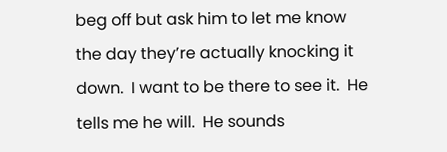beg off but ask him to let me know the day they’re actually knocking it down.  I want to be there to see it.  He tells me he will.  He sounds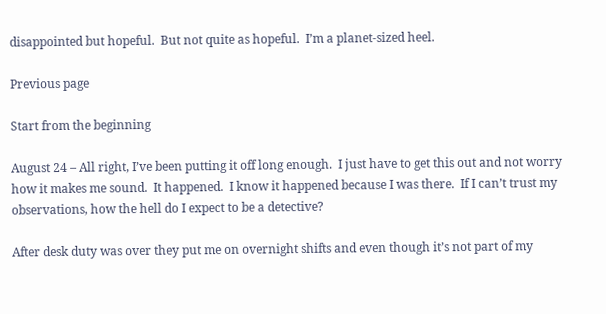disappointed but hopeful.  But not quite as hopeful.  I’m a planet-sized heel.

Previous page

Start from the beginning

August 24 – All right, I’ve been putting it off long enough.  I just have to get this out and not worry how it makes me sound.  It happened.  I know it happened because I was there.  If I can’t trust my observations, how the hell do I expect to be a detective?

After desk duty was over they put me on overnight shifts and even though it’s not part of my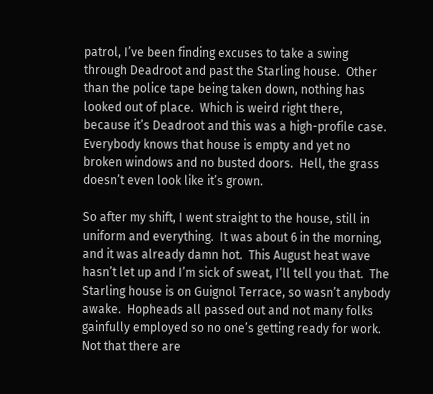patrol, I’ve been finding excuses to take a swing through Deadroot and past the Starling house.  Other than the police tape being taken down, nothing has looked out of place.  Which is weird right there, because it’s Deadroot and this was a high-profile case.  Everybody knows that house is empty and yet no broken windows and no busted doors.  Hell, the grass doesn’t even look like it’s grown.

So after my shift, I went straight to the house, still in uniform and everything.  It was about 6 in the morning, and it was already damn hot.  This August heat wave hasn’t let up and I’m sick of sweat, I’ll tell you that.  The Starling house is on Guignol Terrace, so wasn’t anybody awake.  Hopheads all passed out and not many folks gainfully employed so no one’s getting ready for work.  Not that there are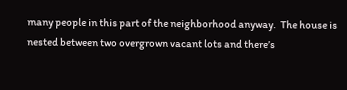many people in this part of the neighborhood anyway.  The house is nested between two overgrown vacant lots and there’s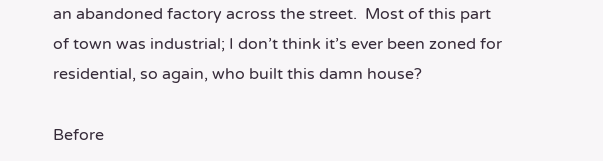an abandoned factory across the street.  Most of this part of town was industrial; I don’t think it’s ever been zoned for residential, so again, who built this damn house?

Before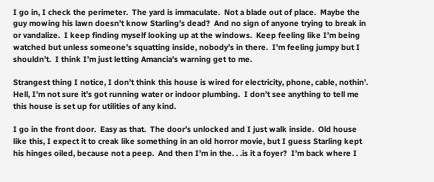I go in, I check the perimeter.  The yard is immaculate.  Not a blade out of place.  Maybe the guy mowing his lawn doesn’t know Starling’s dead?  And no sign of anyone trying to break in or vandalize.  I keep finding myself looking up at the windows.  Keep feeling like I’m being watched but unless someone’s squatting inside, nobody’s in there.  I’m feeling jumpy but I shouldn’t.  I think I’m just letting Amancia’s warning get to me.

Strangest thing I notice, I don’t think this house is wired for electricity, phone, cable, nothin’.  Hell, I’m not sure it’s got running water or indoor plumbing.  I don’t see anything to tell me this house is set up for utilities of any kind.

I go in the front door.  Easy as that.  The door’s unlocked and I just walk inside.  Old house like this, I expect it to creak like something in an old horror movie, but I guess Starling kept his hinges oiled, because not a peep.  And then I’m in the. . .is it a foyer?  I’m back where I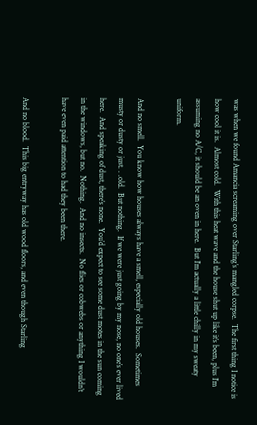was when we found Amancia screaming over Starling’s mangled corpse.  The first thing I notice is how cool it is.  Almost cold.  With this heat wave and the house shut up like it’s been, plus I’m assuming no A/C, it should be an oven in here.  But I’m actually a little chilly in my sweaty uniform.

And no smell.  You know how houses always have a smell, especially old houses.  Sometimes musty or dusty or just. . .old.  But nothing.  If we were just going by my nose, no one’s ever lived here.  And speaking of dust, there’s none.  You’d expect to see some dust motes in the sun coming in the windows, but no.  Nothing.  And no insects.  No flies or cobwebs or anything I wouldn’t have even paid attention to had they been there.

And no blood.  This big entryway has old wood floors, and even though Starling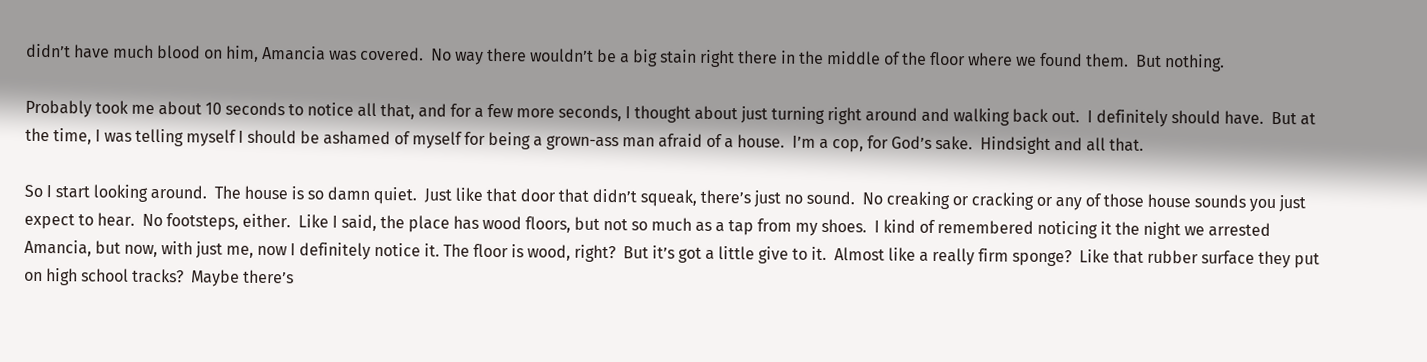didn’t have much blood on him, Amancia was covered.  No way there wouldn’t be a big stain right there in the middle of the floor where we found them.  But nothing.

Probably took me about 10 seconds to notice all that, and for a few more seconds, I thought about just turning right around and walking back out.  I definitely should have.  But at the time, I was telling myself I should be ashamed of myself for being a grown-ass man afraid of a house.  I’m a cop, for God’s sake.  Hindsight and all that.

So I start looking around.  The house is so damn quiet.  Just like that door that didn’t squeak, there’s just no sound.  No creaking or cracking or any of those house sounds you just expect to hear.  No footsteps, either.  Like I said, the place has wood floors, but not so much as a tap from my shoes.  I kind of remembered noticing it the night we arrested Amancia, but now, with just me, now I definitely notice it. The floor is wood, right?  But it’s got a little give to it.  Almost like a really firm sponge?  Like that rubber surface they put on high school tracks?  Maybe there’s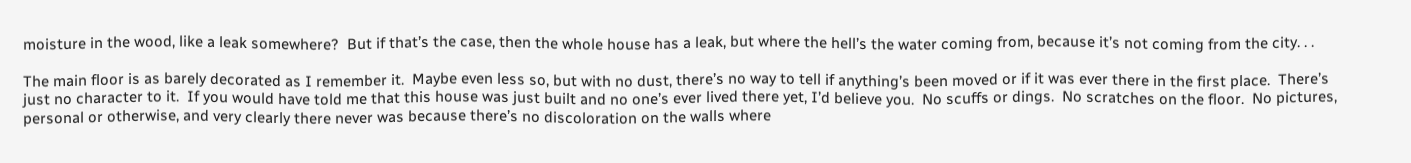moisture in the wood, like a leak somewhere?  But if that’s the case, then the whole house has a leak, but where the hell’s the water coming from, because it’s not coming from the city. . .

The main floor is as barely decorated as I remember it.  Maybe even less so, but with no dust, there’s no way to tell if anything’s been moved or if it was ever there in the first place.  There’s just no character to it.  If you would have told me that this house was just built and no one’s ever lived there yet, I’d believe you.  No scuffs or dings.  No scratches on the floor.  No pictures, personal or otherwise, and very clearly there never was because there’s no discoloration on the walls where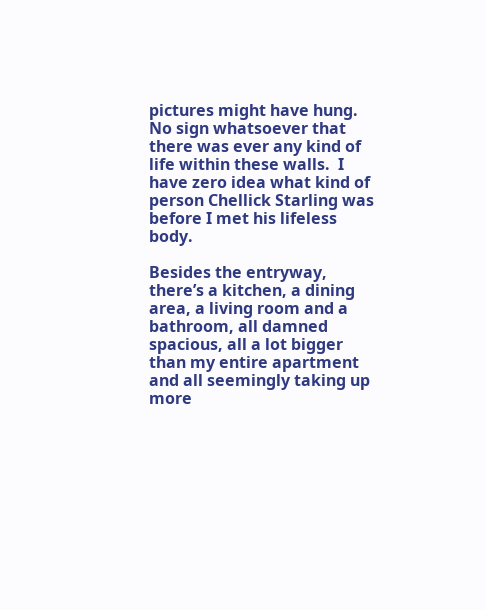pictures might have hung.  No sign whatsoever that there was ever any kind of life within these walls.  I have zero idea what kind of person Chellick Starling was before I met his lifeless body.

Besides the entryway, there’s a kitchen, a dining area, a living room and a bathroom, all damned spacious, all a lot bigger than my entire apartment and all seemingly taking up more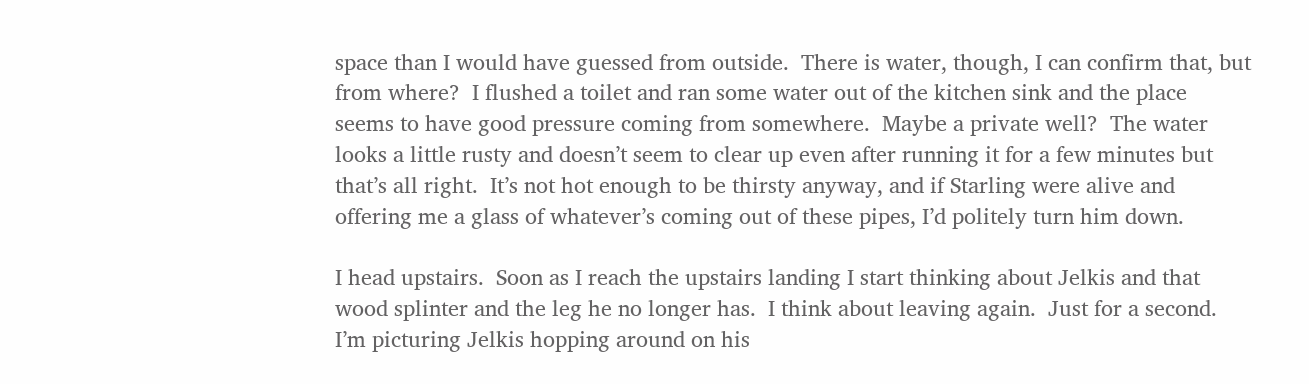space than I would have guessed from outside.  There is water, though, I can confirm that, but from where?  I flushed a toilet and ran some water out of the kitchen sink and the place seems to have good pressure coming from somewhere.  Maybe a private well?  The water looks a little rusty and doesn’t seem to clear up even after running it for a few minutes but that’s all right.  It’s not hot enough to be thirsty anyway, and if Starling were alive and offering me a glass of whatever’s coming out of these pipes, I’d politely turn him down.

I head upstairs.  Soon as I reach the upstairs landing I start thinking about Jelkis and that wood splinter and the leg he no longer has.  I think about leaving again.  Just for a second.  I’m picturing Jelkis hopping around on his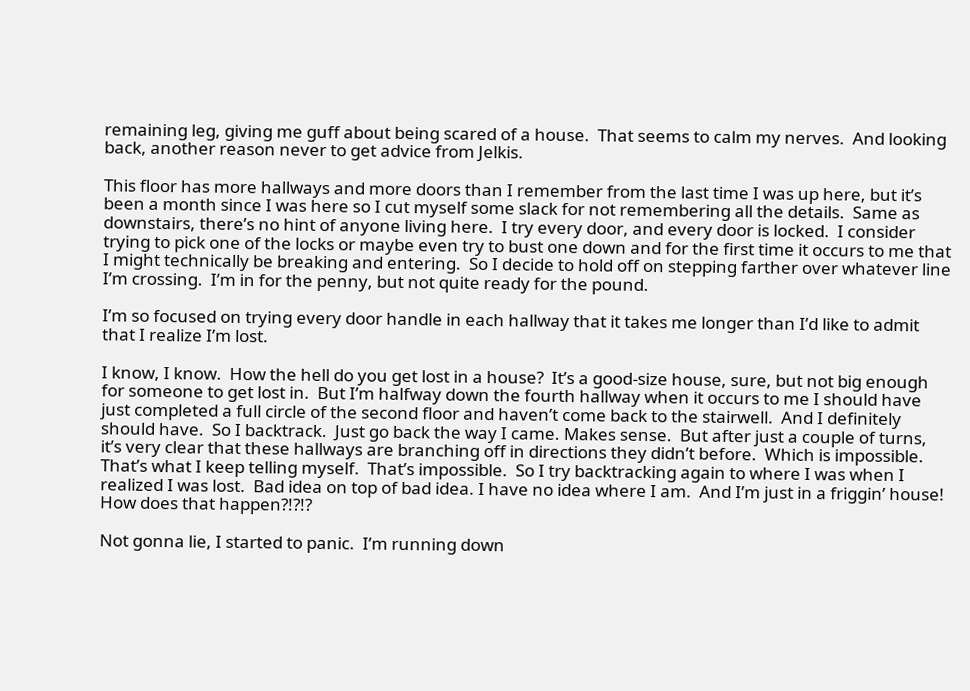remaining leg, giving me guff about being scared of a house.  That seems to calm my nerves.  And looking back, another reason never to get advice from Jelkis.

This floor has more hallways and more doors than I remember from the last time I was up here, but it’s been a month since I was here so I cut myself some slack for not remembering all the details.  Same as downstairs, there’s no hint of anyone living here.  I try every door, and every door is locked.  I consider trying to pick one of the locks or maybe even try to bust one down and for the first time it occurs to me that I might technically be breaking and entering.  So I decide to hold off on stepping farther over whatever line I’m crossing.  I’m in for the penny, but not quite ready for the pound.

I’m so focused on trying every door handle in each hallway that it takes me longer than I’d like to admit that I realize I’m lost.

I know, I know.  How the hell do you get lost in a house?  It’s a good-size house, sure, but not big enough for someone to get lost in.  But I’m halfway down the fourth hallway when it occurs to me I should have just completed a full circle of the second floor and haven’t come back to the stairwell.  And I definitely should have.  So I backtrack.  Just go back the way I came. Makes sense.  But after just a couple of turns, it’s very clear that these hallways are branching off in directions they didn’t before.  Which is impossible.  That’s what I keep telling myself.  That’s impossible.  So I try backtracking again to where I was when I realized I was lost.  Bad idea on top of bad idea. I have no idea where I am.  And I’m just in a friggin’ house!  How does that happen?!?!?

Not gonna lie, I started to panic.  I’m running down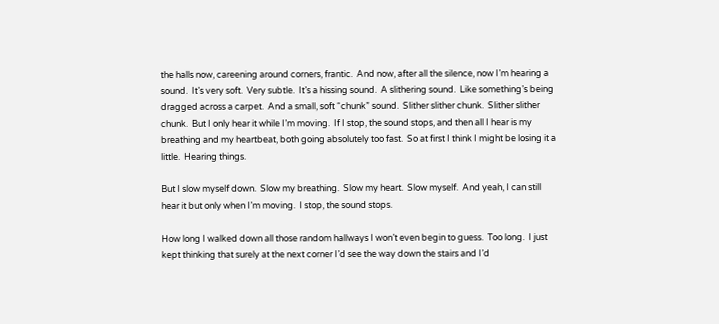the halls now, careening around corners, frantic.  And now, after all the silence, now I’m hearing a sound.  It’s very soft.  Very subtle.  It’s a hissing sound.  A slithering sound.  Like something’s being dragged across a carpet.  And a small, soft “chunk” sound.  Slither slither chunk.  Slither slither chunk.  But I only hear it while I’m moving.  If I stop, the sound stops, and then all I hear is my breathing and my heartbeat, both going absolutely too fast.  So at first I think I might be losing it a little.  Hearing things.

But I slow myself down.  Slow my breathing.  Slow my heart.  Slow myself.  And yeah, I can still hear it but only when I’m moving.  I stop, the sound stops.

How long I walked down all those random hallways I won’t even begin to guess.  Too long.  I just kept thinking that surely at the next corner I’d see the way down the stairs and I’d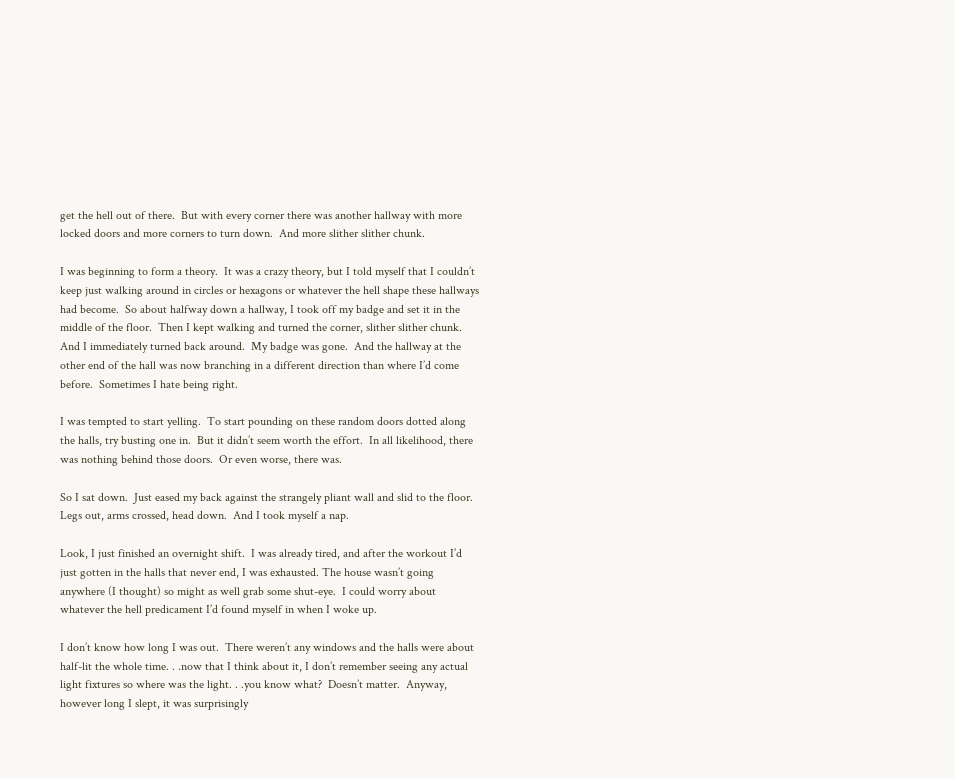get the hell out of there.  But with every corner there was another hallway with more locked doors and more corners to turn down.  And more slither slither chunk.

I was beginning to form a theory.  It was a crazy theory, but I told myself that I couldn’t keep just walking around in circles or hexagons or whatever the hell shape these hallways had become.  So about halfway down a hallway, I took off my badge and set it in the middle of the floor.  Then I kept walking and turned the corner, slither slither chunk.  And I immediately turned back around.  My badge was gone.  And the hallway at the other end of the hall was now branching in a different direction than where I’d come before.  Sometimes I hate being right.

I was tempted to start yelling.  To start pounding on these random doors dotted along the halls, try busting one in.  But it didn’t seem worth the effort.  In all likelihood, there was nothing behind those doors.  Or even worse, there was.

So I sat down.  Just eased my back against the strangely pliant wall and slid to the floor.  Legs out, arms crossed, head down.  And I took myself a nap.

Look, I just finished an overnight shift.  I was already tired, and after the workout I’d just gotten in the halls that never end, I was exhausted. The house wasn’t going anywhere (I thought) so might as well grab some shut-eye.  I could worry about whatever the hell predicament I’d found myself in when I woke up.

I don’t know how long I was out.  There weren’t any windows and the halls were about half-lit the whole time. . .now that I think about it, I don’t remember seeing any actual light fixtures so where was the light. . .you know what?  Doesn’t matter.  Anyway, however long I slept, it was surprisingly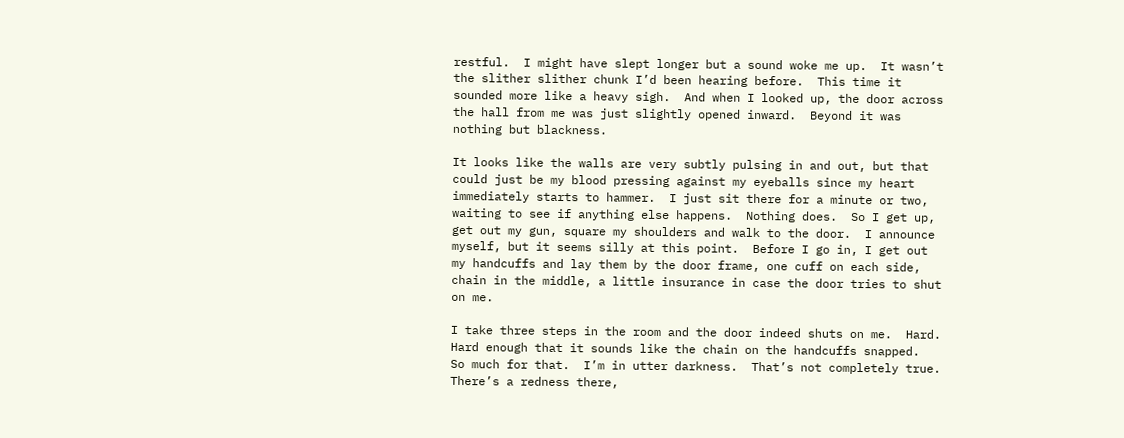restful.  I might have slept longer but a sound woke me up.  It wasn’t the slither slither chunk I’d been hearing before.  This time it sounded more like a heavy sigh.  And when I looked up, the door across the hall from me was just slightly opened inward.  Beyond it was nothing but blackness.

It looks like the walls are very subtly pulsing in and out, but that could just be my blood pressing against my eyeballs since my heart immediately starts to hammer.  I just sit there for a minute or two, waiting to see if anything else happens.  Nothing does.  So I get up, get out my gun, square my shoulders and walk to the door.  I announce myself, but it seems silly at this point.  Before I go in, I get out my handcuffs and lay them by the door frame, one cuff on each side, chain in the middle, a little insurance in case the door tries to shut on me.

I take three steps in the room and the door indeed shuts on me.  Hard.  Hard enough that it sounds like the chain on the handcuffs snapped.  So much for that.  I’m in utter darkness.  That’s not completely true.  There’s a redness there,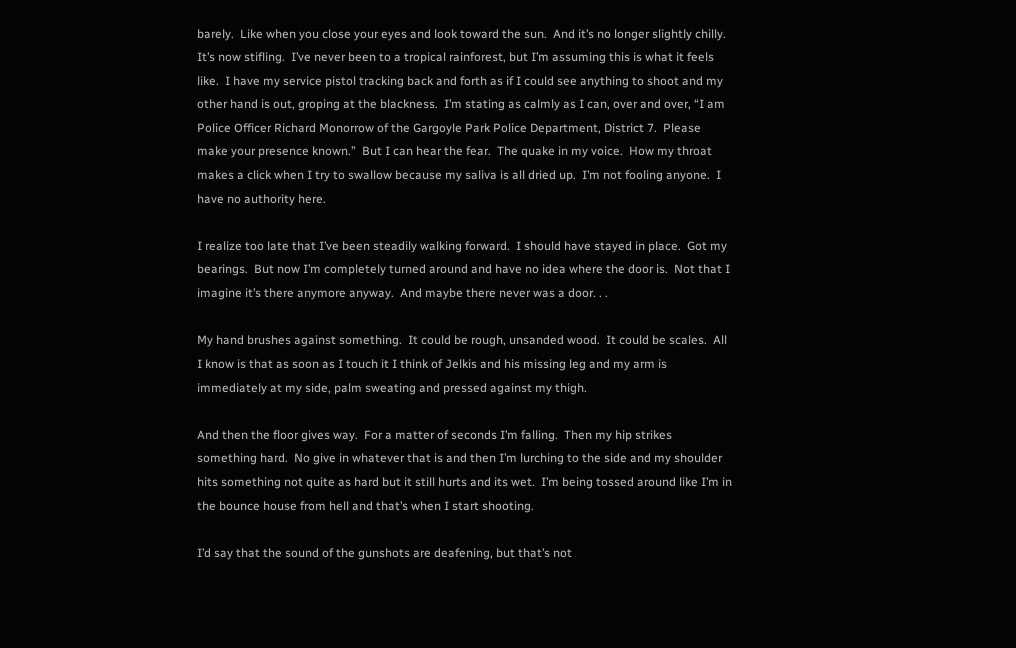barely.  Like when you close your eyes and look toward the sun.  And it’s no longer slightly chilly.  It’s now stifling.  I’ve never been to a tropical rainforest, but I’m assuming this is what it feels like.  I have my service pistol tracking back and forth as if I could see anything to shoot and my other hand is out, groping at the blackness.  I’m stating as calmly as I can, over and over, “I am Police Officer Richard Monorrow of the Gargoyle Park Police Department, District 7.  Please make your presence known.”  But I can hear the fear.  The quake in my voice.  How my throat makes a click when I try to swallow because my saliva is all dried up.  I’m not fooling anyone.  I have no authority here.

I realize too late that I’ve been steadily walking forward.  I should have stayed in place.  Got my bearings.  But now I’m completely turned around and have no idea where the door is.  Not that I imagine it’s there anymore anyway.  And maybe there never was a door. . .

My hand brushes against something.  It could be rough, unsanded wood.  It could be scales.  All I know is that as soon as I touch it I think of Jelkis and his missing leg and my arm is immediately at my side, palm sweating and pressed against my thigh.

And then the floor gives way.  For a matter of seconds I’m falling.  Then my hip strikes something hard.  No give in whatever that is and then I’m lurching to the side and my shoulder hits something not quite as hard but it still hurts and its wet.  I’m being tossed around like I’m in the bounce house from hell and that’s when I start shooting.

I’d say that the sound of the gunshots are deafening, but that’s not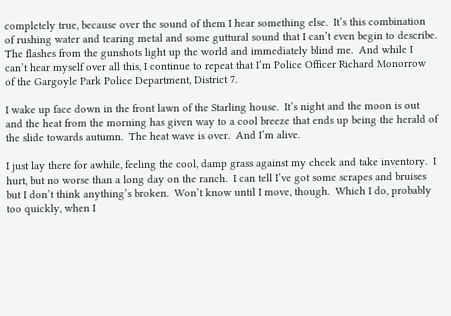completely true, because over the sound of them I hear something else.  It’s this combination of rushing water and tearing metal and some guttural sound that I can’t even begin to describe.  The flashes from the gunshots light up the world and immediately blind me.  And while I can’t hear myself over all this, I continue to repeat that I’m Police Officer Richard Monorrow of the Gargoyle Park Police Department, District 7.

I wake up face down in the front lawn of the Starling house.  It’s night and the moon is out and the heat from the morning has given way to a cool breeze that ends up being the herald of the slide towards autumn.  The heat wave is over.  And I’m alive.

I just lay there for awhile, feeling the cool, damp grass against my cheek and take inventory.  I hurt, but no worse than a long day on the ranch.  I can tell I’ve got some scrapes and bruises but I don’t think anything’s broken.  Won’t know until I move, though.  Which I do, probably too quickly, when I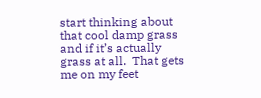start thinking about that cool damp grass and if it’s actually grass at all.  That gets me on my feet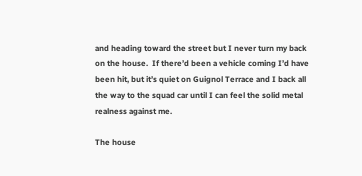and heading toward the street but I never turn my back on the house.  If there’d been a vehicle coming I’d have been hit, but it’s quiet on Guignol Terrace and I back all the way to the squad car until I can feel the solid metal realness against me.

The house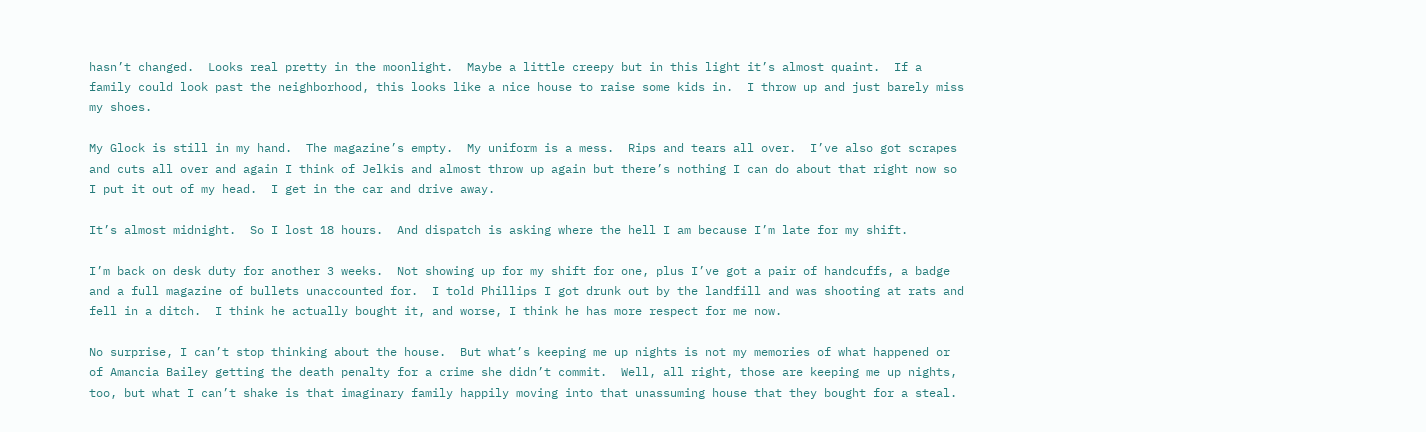hasn’t changed.  Looks real pretty in the moonlight.  Maybe a little creepy but in this light it’s almost quaint.  If a family could look past the neighborhood, this looks like a nice house to raise some kids in.  I throw up and just barely miss my shoes.

My Glock is still in my hand.  The magazine’s empty.  My uniform is a mess.  Rips and tears all over.  I’ve also got scrapes and cuts all over and again I think of Jelkis and almost throw up again but there’s nothing I can do about that right now so I put it out of my head.  I get in the car and drive away.

It’s almost midnight.  So I lost 18 hours.  And dispatch is asking where the hell I am because I’m late for my shift.

I’m back on desk duty for another 3 weeks.  Not showing up for my shift for one, plus I’ve got a pair of handcuffs, a badge and a full magazine of bullets unaccounted for.  I told Phillips I got drunk out by the landfill and was shooting at rats and fell in a ditch.  I think he actually bought it, and worse, I think he has more respect for me now.

No surprise, I can’t stop thinking about the house.  But what’s keeping me up nights is not my memories of what happened or of Amancia Bailey getting the death penalty for a crime she didn’t commit.  Well, all right, those are keeping me up nights, too, but what I can’t shake is that imaginary family happily moving into that unassuming house that they bought for a steal.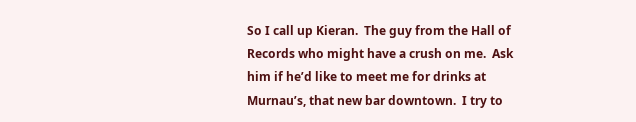So I call up Kieran.  The guy from the Hall of Records who might have a crush on me.  Ask him if he’d like to meet me for drinks at Murnau’s, that new bar downtown.  I try to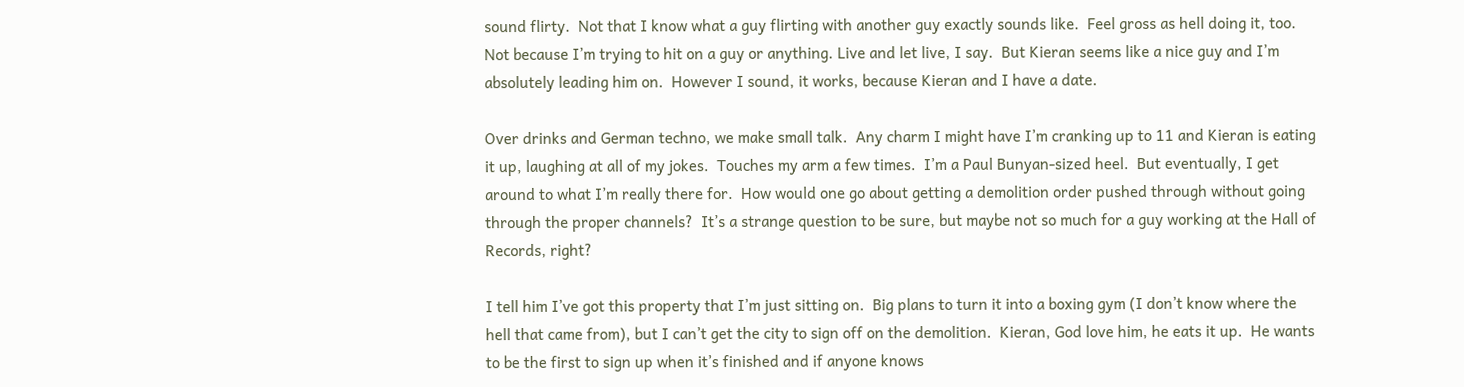sound flirty.  Not that I know what a guy flirting with another guy exactly sounds like.  Feel gross as hell doing it, too.  Not because I’m trying to hit on a guy or anything. Live and let live, I say.  But Kieran seems like a nice guy and I’m absolutely leading him on.  However I sound, it works, because Kieran and I have a date.

Over drinks and German techno, we make small talk.  Any charm I might have I’m cranking up to 11 and Kieran is eating it up, laughing at all of my jokes.  Touches my arm a few times.  I’m a Paul Bunyan-sized heel.  But eventually, I get around to what I’m really there for.  How would one go about getting a demolition order pushed through without going through the proper channels?  It’s a strange question to be sure, but maybe not so much for a guy working at the Hall of Records, right?

I tell him I’ve got this property that I’m just sitting on.  Big plans to turn it into a boxing gym (I don’t know where the hell that came from), but I can’t get the city to sign off on the demolition.  Kieran, God love him, he eats it up.  He wants to be the first to sign up when it’s finished and if anyone knows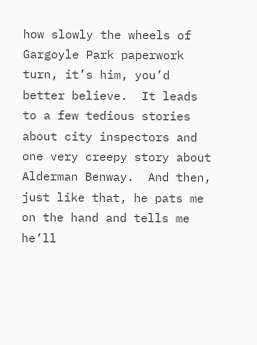how slowly the wheels of Gargoyle Park paperwork turn, it’s him, you’d better believe.  It leads to a few tedious stories about city inspectors and one very creepy story about Alderman Benway.  And then, just like that, he pats me on the hand and tells me he’ll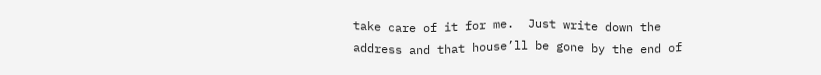take care of it for me.  Just write down the address and that house’ll be gone by the end of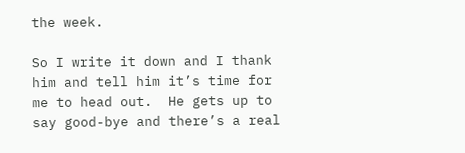the week.

So I write it down and I thank him and tell him it’s time for me to head out.  He gets up to say good-bye and there’s a real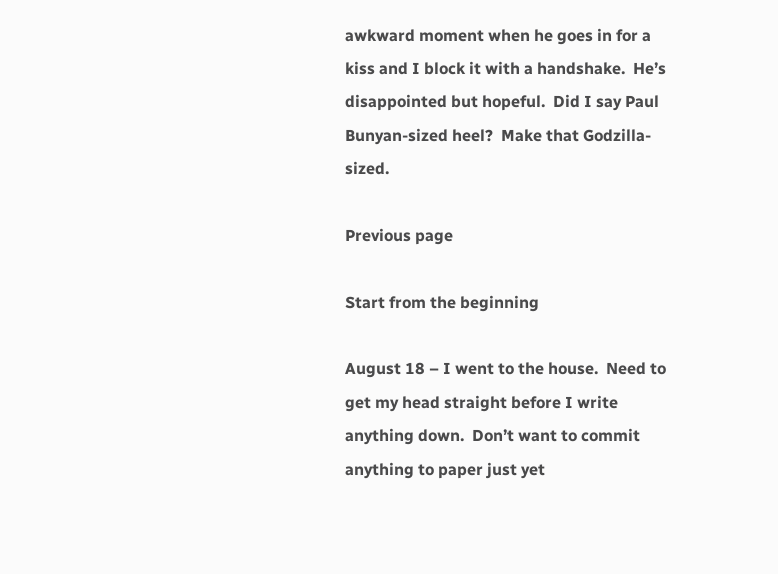awkward moment when he goes in for a kiss and I block it with a handshake.  He’s disappointed but hopeful.  Did I say Paul Bunyan-sized heel?  Make that Godzilla-sized.

Previous page

Start from the beginning

August 18 – I went to the house.  Need to get my head straight before I write anything down.  Don’t want to commit anything to paper just yet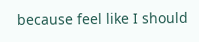because feel like I should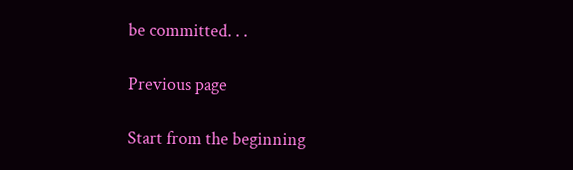be committed. . .

Previous page

Start from the beginning